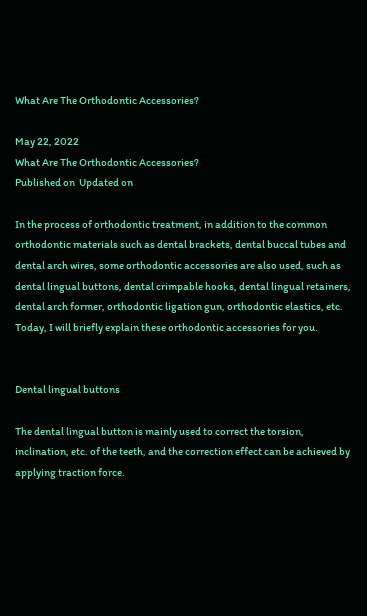What Are The Orthodontic Accessories?

May 22, 2022
What Are The Orthodontic Accessories?
Published on  Updated on

In the process of orthodontic treatment, in addition to the common orthodontic materials such as dental brackets, dental buccal tubes and dental arch wires, some orthodontic accessories are also used, such as dental lingual buttons, dental crimpable hooks, dental lingual retainers, dental arch former, orthodontic ligation gun, orthodontic elastics, etc. Today, I will briefly explain these orthodontic accessories for you.


Dental lingual buttons

The dental lingual button is mainly used to correct the torsion, inclination, etc. of the teeth, and the correction effect can be achieved by applying traction force.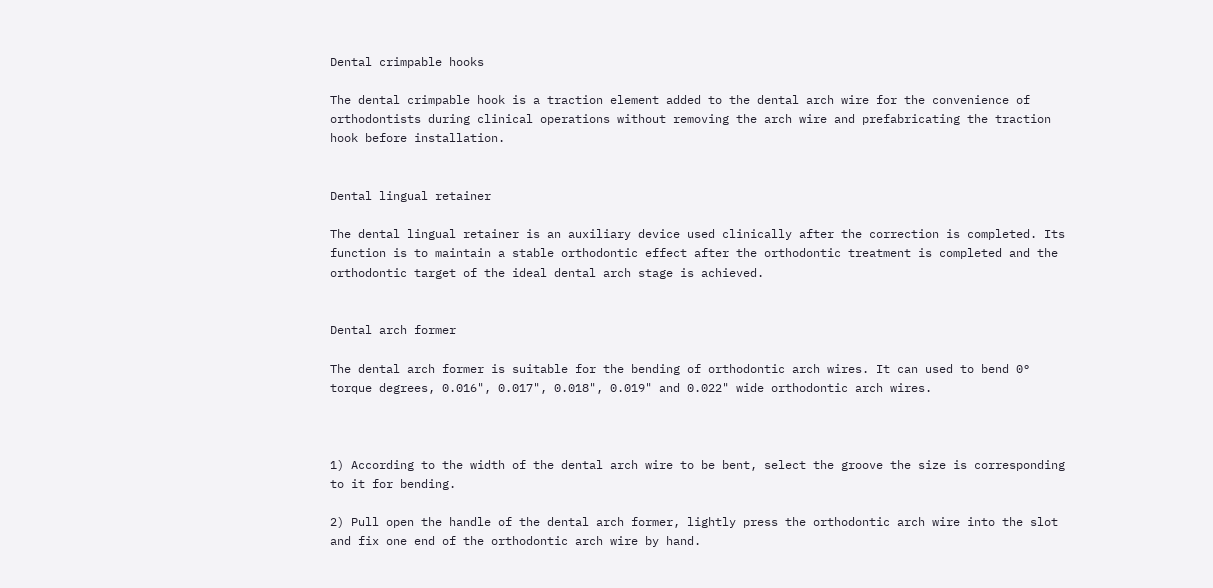Dental crimpable hooks

The dental crimpable hook is a traction element added to the dental arch wire for the convenience of orthodontists during clinical operations without removing the arch wire and prefabricating the traction hook before installation.


Dental lingual retainer

The dental lingual retainer is an auxiliary device used clinically after the correction is completed. Its function is to maintain a stable orthodontic effect after the orthodontic treatment is completed and the orthodontic target of the ideal dental arch stage is achieved.


Dental arch former

The dental arch former is suitable for the bending of orthodontic arch wires. It can used to bend 0° torque degrees, 0.016", 0.017", 0.018", 0.019" and 0.022" wide orthodontic arch wires.



1) According to the width of the dental arch wire to be bent, select the groove the size is corresponding to it for bending.

2) Pull open the handle of the dental arch former, lightly press the orthodontic arch wire into the slot and fix one end of the orthodontic arch wire by hand.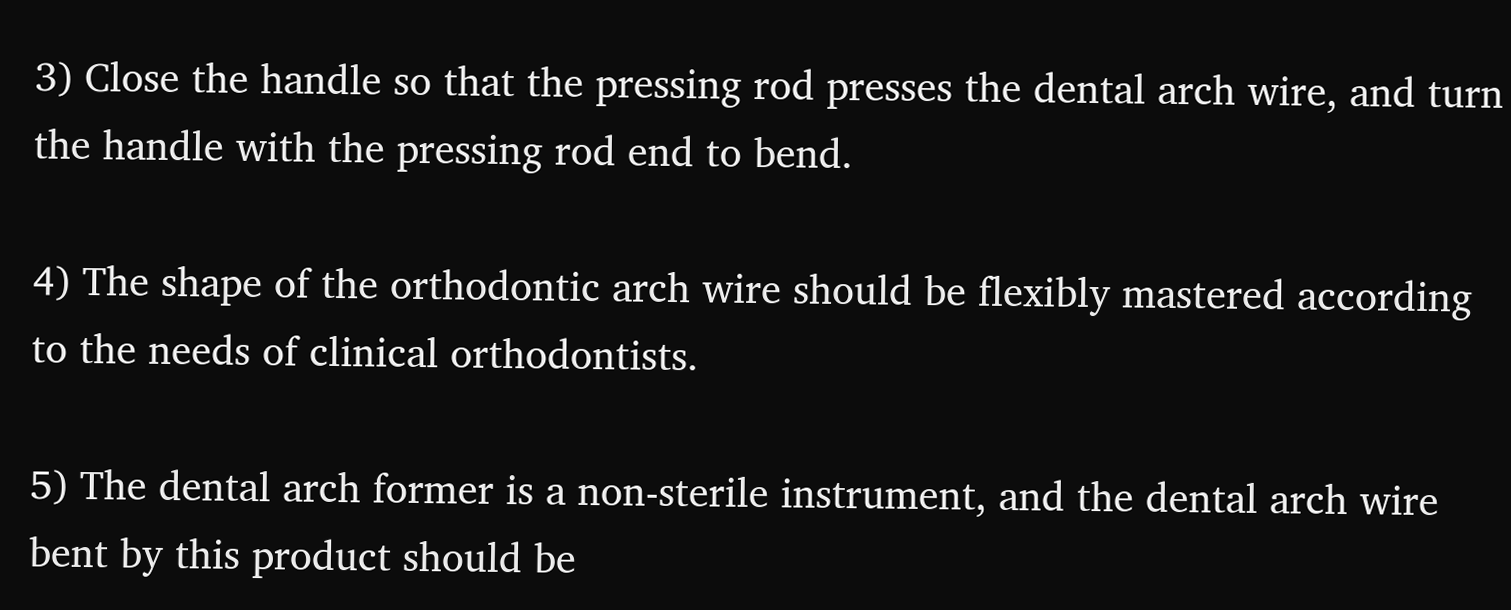3) Close the handle so that the pressing rod presses the dental arch wire, and turn the handle with the pressing rod end to bend.

4) The shape of the orthodontic arch wire should be flexibly mastered according to the needs of clinical orthodontists.

5) The dental arch former is a non-sterile instrument, and the dental arch wire bent by this product should be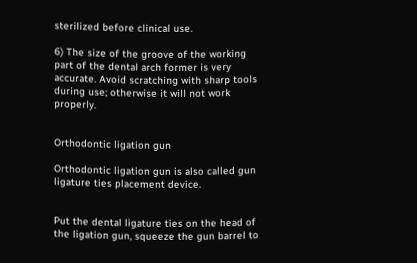sterilized before clinical use.

6) The size of the groove of the working part of the dental arch former is very accurate. Avoid scratching with sharp tools during use; otherwise it will not work properly.


Orthodontic ligation gun

Orthodontic ligation gun is also called gun ligature ties placement device.


Put the dental ligature ties on the head of the ligation gun, squeeze the gun barrel to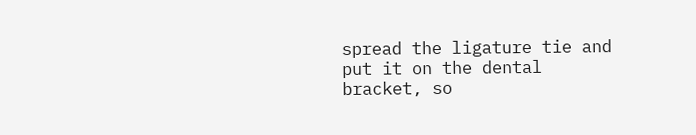spread the ligature tie and put it on the dental bracket, so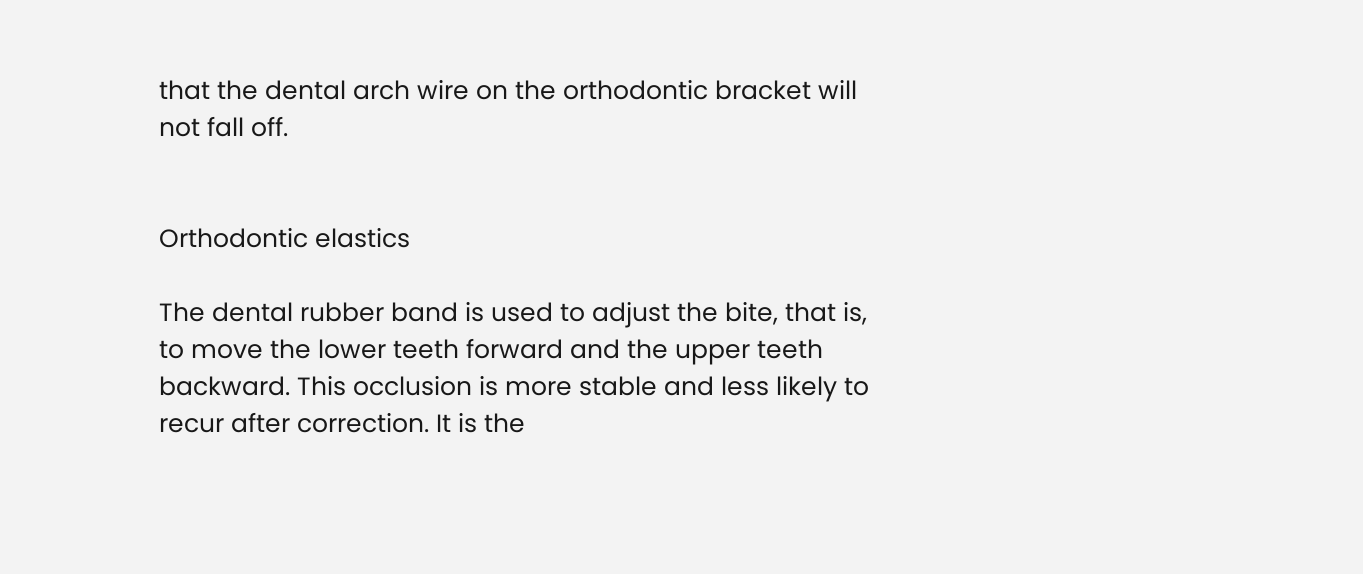that the dental arch wire on the orthodontic bracket will not fall off.


Orthodontic elastics

The dental rubber band is used to adjust the bite, that is, to move the lower teeth forward and the upper teeth backward. This occlusion is more stable and less likely to recur after correction. It is the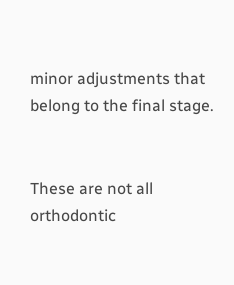minor adjustments that belong to the final stage.


These are not all orthodontic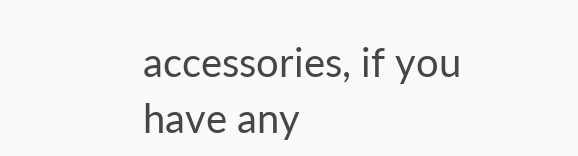accessories, if you have any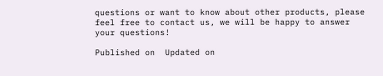questions or want to know about other products, please feel free to contact us, we will be happy to answer your questions!

Published on  Updated on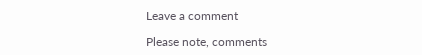Leave a comment

Please note, comments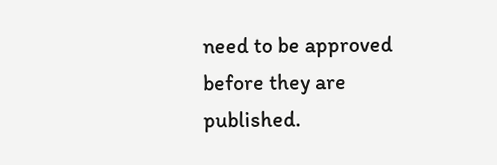need to be approved before they are published.